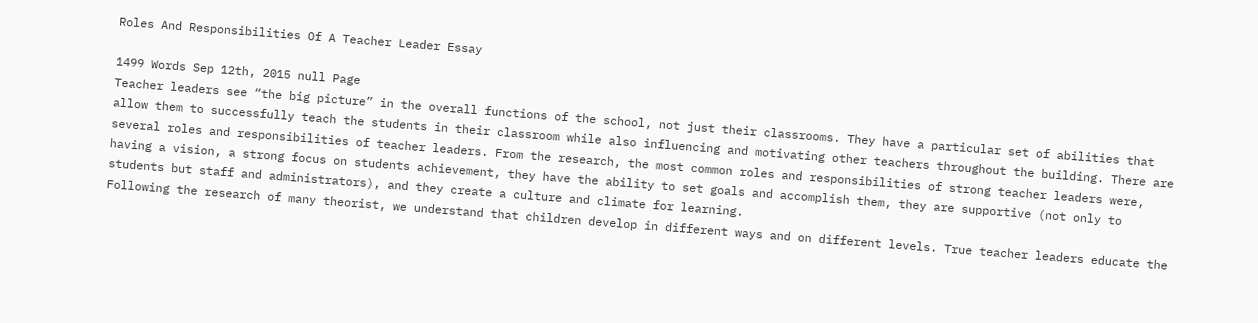Roles And Responsibilities Of A Teacher Leader Essay

1499 Words Sep 12th, 2015 null Page
Teacher leaders see “the big picture” in the overall functions of the school, not just their classrooms. They have a particular set of abilities that allow them to successfully teach the students in their classroom while also influencing and motivating other teachers throughout the building. There are several roles and responsibilities of teacher leaders. From the research, the most common roles and responsibilities of strong teacher leaders were, having a vision, a strong focus on students achievement, they have the ability to set goals and accomplish them, they are supportive (not only to students but staff and administrators), and they create a culture and climate for learning.
Following the research of many theorist, we understand that children develop in different ways and on different levels. True teacher leaders educate the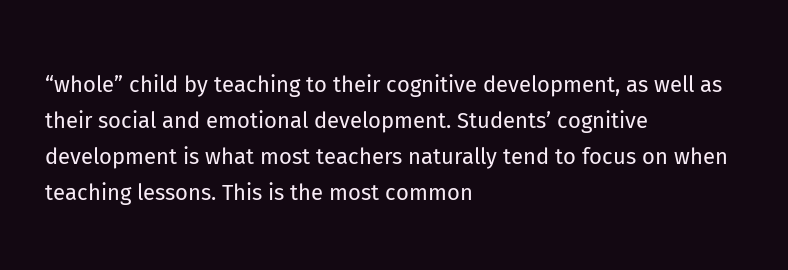“whole” child by teaching to their cognitive development, as well as their social and emotional development. Students’ cognitive development is what most teachers naturally tend to focus on when teaching lessons. This is the most common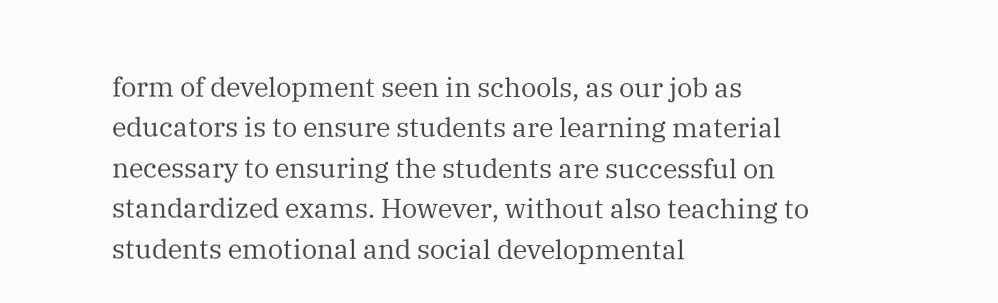form of development seen in schools, as our job as educators is to ensure students are learning material necessary to ensuring the students are successful on standardized exams. However, without also teaching to students emotional and social developmental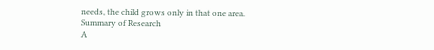needs, the child grows only in that one area.
Summary of Research
A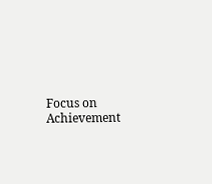Focus on Achievement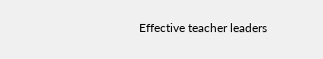Effective teacher leaders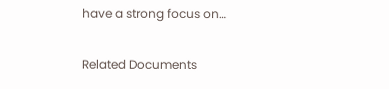have a strong focus on…

Related Documents